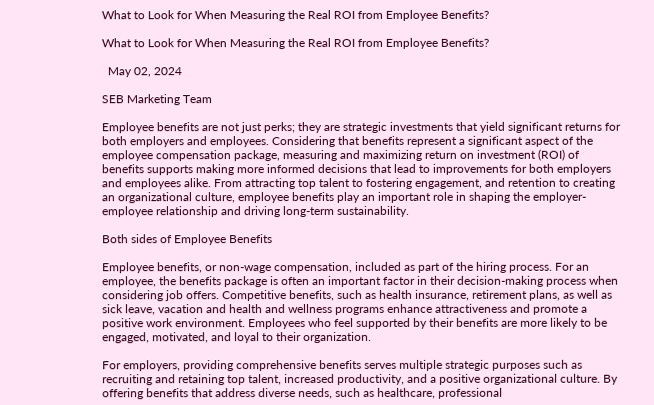What to Look for When Measuring the Real ROI from Employee Benefits?

What to Look for When Measuring the Real ROI from Employee Benefits?

  May 02, 2024

SEB Marketing Team

Employee benefits are not just perks; they are strategic investments that yield significant returns for both employers and employees. Considering that benefits represent a significant aspect of the employee compensation package, measuring and maximizing return on investment (ROI) of benefits supports making more informed decisions that lead to improvements for both employers and employees alike. From attracting top talent to fostering engagement, and retention to creating an organizational culture, employee benefits play an important role in shaping the employer-employee relationship and driving long-term sustainability.

Both sides of Employee Benefits

Employee benefits, or non-wage compensation, included as part of the hiring process. For an employee, the benefits package is often an important factor in their decision-making process when considering job offers. Competitive benefits, such as health insurance, retirement plans, as well as sick leave, vacation and health and wellness programs enhance attractiveness and promote a positive work environment. Employees who feel supported by their benefits are more likely to be engaged, motivated, and loyal to their organization.

For employers, providing comprehensive benefits serves multiple strategic purposes such as recruiting and retaining top talent, increased productivity, and a positive organizational culture. By offering benefits that address diverse needs, such as healthcare, professional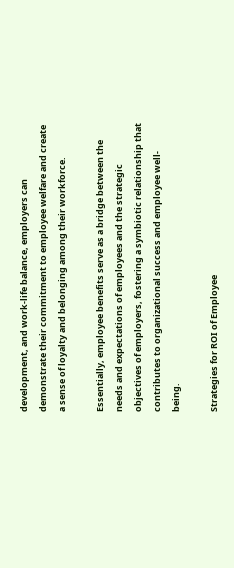development, and work-life balance, employers can demonstrate their commitment to employee welfare and create a sense of loyalty and belonging among their workforce.

Essentially, employee benefits serve as a bridge between the needs and expectations of employees and the strategic objectives of employers, fostering a symbiotic relationship that contributes to organizational success and employee well-being.

Strategies for ROI of Employee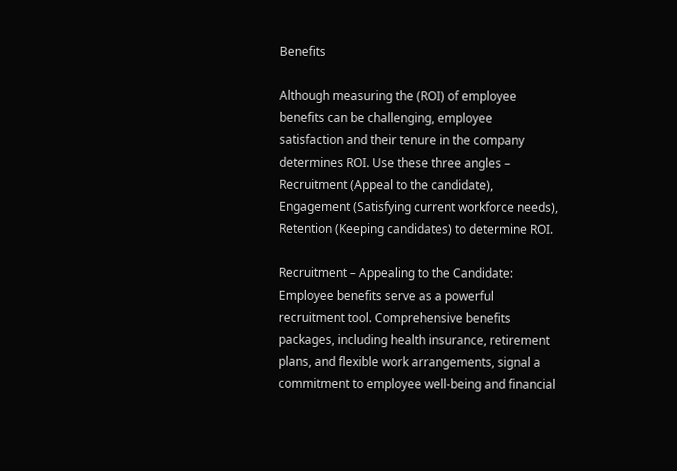Benefits

Although measuring the (ROI) of employee benefits can be challenging, employee satisfaction and their tenure in the company determines ROI. Use these three angles – Recruitment (Appeal to the candidate), Engagement (Satisfying current workforce needs), Retention (Keeping candidates) to determine ROI.

Recruitment – Appealing to the Candidate: Employee benefits serve as a powerful recruitment tool. Comprehensive benefits packages, including health insurance, retirement plans, and flexible work arrangements, signal a commitment to employee well-being and financial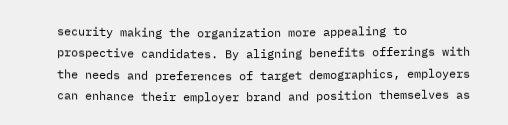security making the organization more appealing to prospective candidates. By aligning benefits offerings with the needs and preferences of target demographics, employers can enhance their employer brand and position themselves as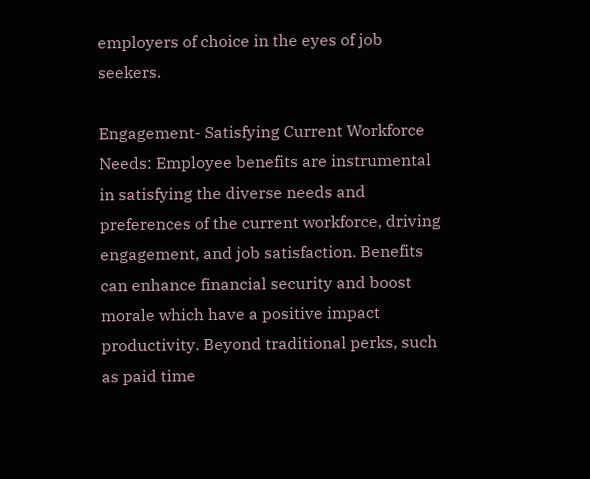employers of choice in the eyes of job seekers.

Engagement- Satisfying Current Workforce Needs: Employee benefits are instrumental in satisfying the diverse needs and preferences of the current workforce, driving engagement, and job satisfaction. Benefits can enhance financial security and boost morale which have a positive impact productivity. Beyond traditional perks, such as paid time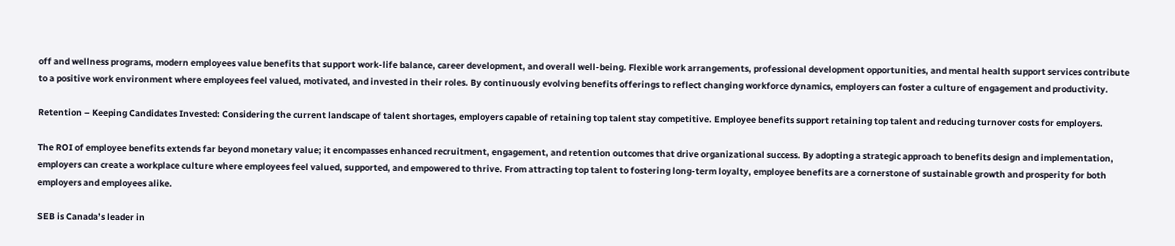off and wellness programs, modern employees value benefits that support work-life balance, career development, and overall well-being. Flexible work arrangements, professional development opportunities, and mental health support services contribute to a positive work environment where employees feel valued, motivated, and invested in their roles. By continuously evolving benefits offerings to reflect changing workforce dynamics, employers can foster a culture of engagement and productivity.

Retention – Keeping Candidates Invested: Considering the current landscape of talent shortages, employers capable of retaining top talent stay competitive. Employee benefits support retaining top talent and reducing turnover costs for employers.

The ROI of employee benefits extends far beyond monetary value; it encompasses enhanced recruitment, engagement, and retention outcomes that drive organizational success. By adopting a strategic approach to benefits design and implementation, employers can create a workplace culture where employees feel valued, supported, and empowered to thrive. From attracting top talent to fostering long-term loyalty, employee benefits are a cornerstone of sustainable growth and prosperity for both employers and employees alike.

SEB is Canada’s leader in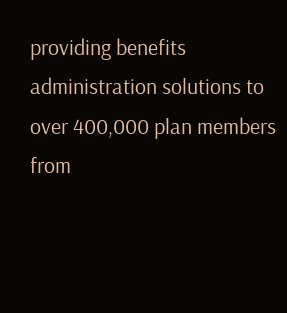providing benefits administration solutions to over 400,000 plan members from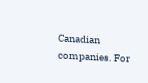Canadian companies. For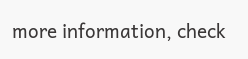more information, check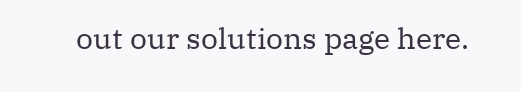out our solutions page here.